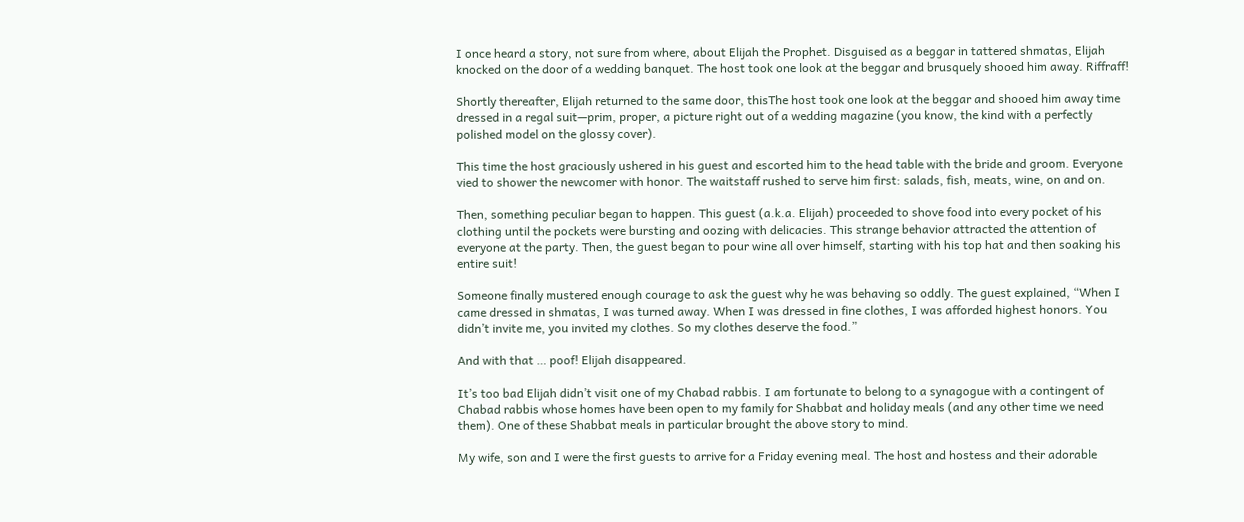I once heard a story, not sure from where, about Elijah the Prophet. Disguised as a beggar in tattered shmatas, Elijah knocked on the door of a wedding banquet. The host took one look at the beggar and brusquely shooed him away. Riffraff!

Shortly thereafter, Elijah returned to the same door, thisThe host took one look at the beggar and shooed him away time dressed in a regal suit—prim, proper, a picture right out of a wedding magazine (you know, the kind with a perfectly polished model on the glossy cover).

This time the host graciously ushered in his guest and escorted him to the head table with the bride and groom. Everyone vied to shower the newcomer with honor. The waitstaff rushed to serve him first: salads, fish, meats, wine, on and on.

Then, something peculiar began to happen. This guest (a.k.a. Elijah) proceeded to shove food into every pocket of his clothing until the pockets were bursting and oozing with delicacies. This strange behavior attracted the attention of everyone at the party. Then, the guest began to pour wine all over himself, starting with his top hat and then soaking his entire suit!

Someone finally mustered enough courage to ask the guest why he was behaving so oddly. The guest explained, “When I came dressed in shmatas, I was turned away. When I was dressed in fine clothes, I was afforded highest honors. You didn’t invite me, you invited my clothes. So my clothes deserve the food.”

And with that … poof! Elijah disappeared.

It’s too bad Elijah didn’t visit one of my Chabad rabbis. I am fortunate to belong to a synagogue with a contingent of Chabad rabbis whose homes have been open to my family for Shabbat and holiday meals (and any other time we need them). One of these Shabbat meals in particular brought the above story to mind.

My wife, son and I were the first guests to arrive for a Friday evening meal. The host and hostess and their adorable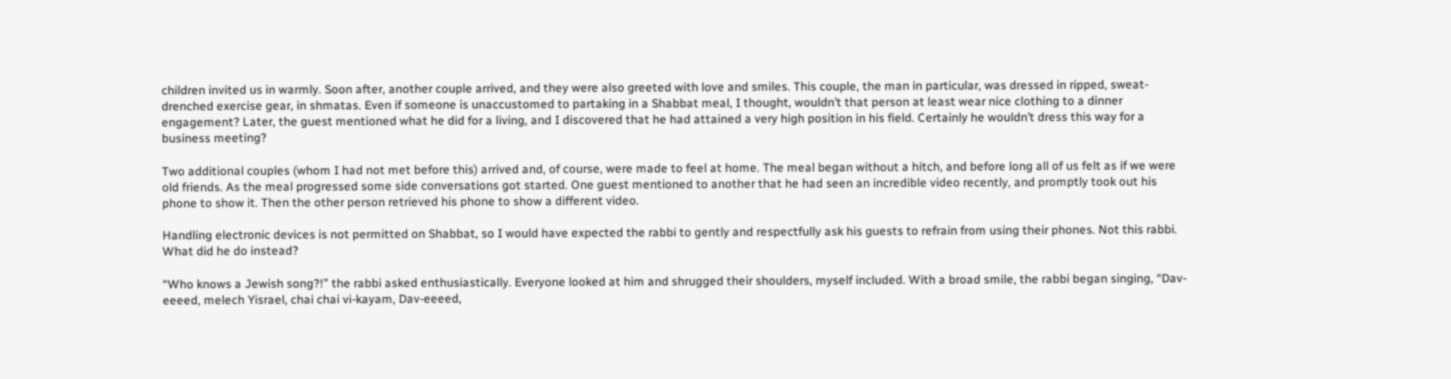children invited us in warmly. Soon after, another couple arrived, and they were also greeted with love and smiles. This couple, the man in particular, was dressed in ripped, sweat-drenched exercise gear, in shmatas. Even if someone is unaccustomed to partaking in a Shabbat meal, I thought, wouldn’t that person at least wear nice clothing to a dinner engagement? Later, the guest mentioned what he did for a living, and I discovered that he had attained a very high position in his field. Certainly he wouldn’t dress this way for a business meeting?

Two additional couples (whom I had not met before this) arrived and, of course, were made to feel at home. The meal began without a hitch, and before long all of us felt as if we were old friends. As the meal progressed some side conversations got started. One guest mentioned to another that he had seen an incredible video recently, and promptly took out his phone to show it. Then the other person retrieved his phone to show a different video.

Handling electronic devices is not permitted on Shabbat, so I would have expected the rabbi to gently and respectfully ask his guests to refrain from using their phones. Not this rabbi. What did he do instead?

“Who knows a Jewish song?!” the rabbi asked enthusiastically. Everyone looked at him and shrugged their shoulders, myself included. With a broad smile, the rabbi began singing, “Dav-eeeed, melech Yisrael, chai chai vi-kayam, Dav-eeeed,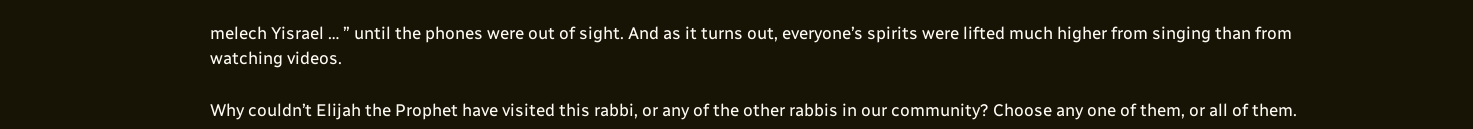melech Yisrael … ” until the phones were out of sight. And as it turns out, everyone’s spirits were lifted much higher from singing than from watching videos.

Why couldn’t Elijah the Prophet have visited this rabbi, or any of the other rabbis in our community? Choose any one of them, or all of them.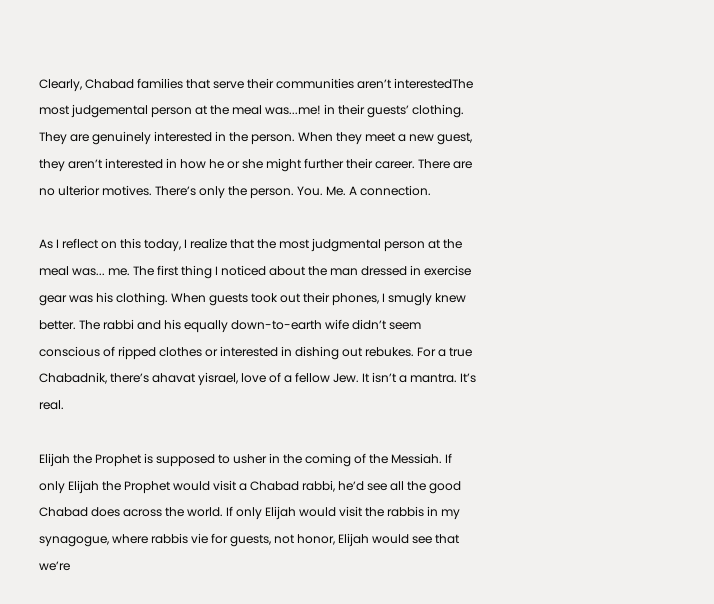Clearly, Chabad families that serve their communities aren’t interestedThe most judgemental person at the meal was...me! in their guests’ clothing. They are genuinely interested in the person. When they meet a new guest, they aren’t interested in how he or she might further their career. There are no ulterior motives. There’s only the person. You. Me. A connection.

As I reflect on this today, I realize that the most judgmental person at the meal was... me. The first thing I noticed about the man dressed in exercise gear was his clothing. When guests took out their phones, I smugly knew better. The rabbi and his equally down-to-earth wife didn’t seem conscious of ripped clothes or interested in dishing out rebukes. For a true Chabadnik, there’s ahavat yisrael, love of a fellow Jew. It isn’t a mantra. It’s real.

Elijah the Prophet is supposed to usher in the coming of the Messiah. If only Elijah the Prophet would visit a Chabad rabbi, he’d see all the good Chabad does across the world. If only Elijah would visit the rabbis in my synagogue, where rabbis vie for guests, not honor, Elijah would see that we’re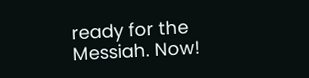ready for the Messiah. Now!